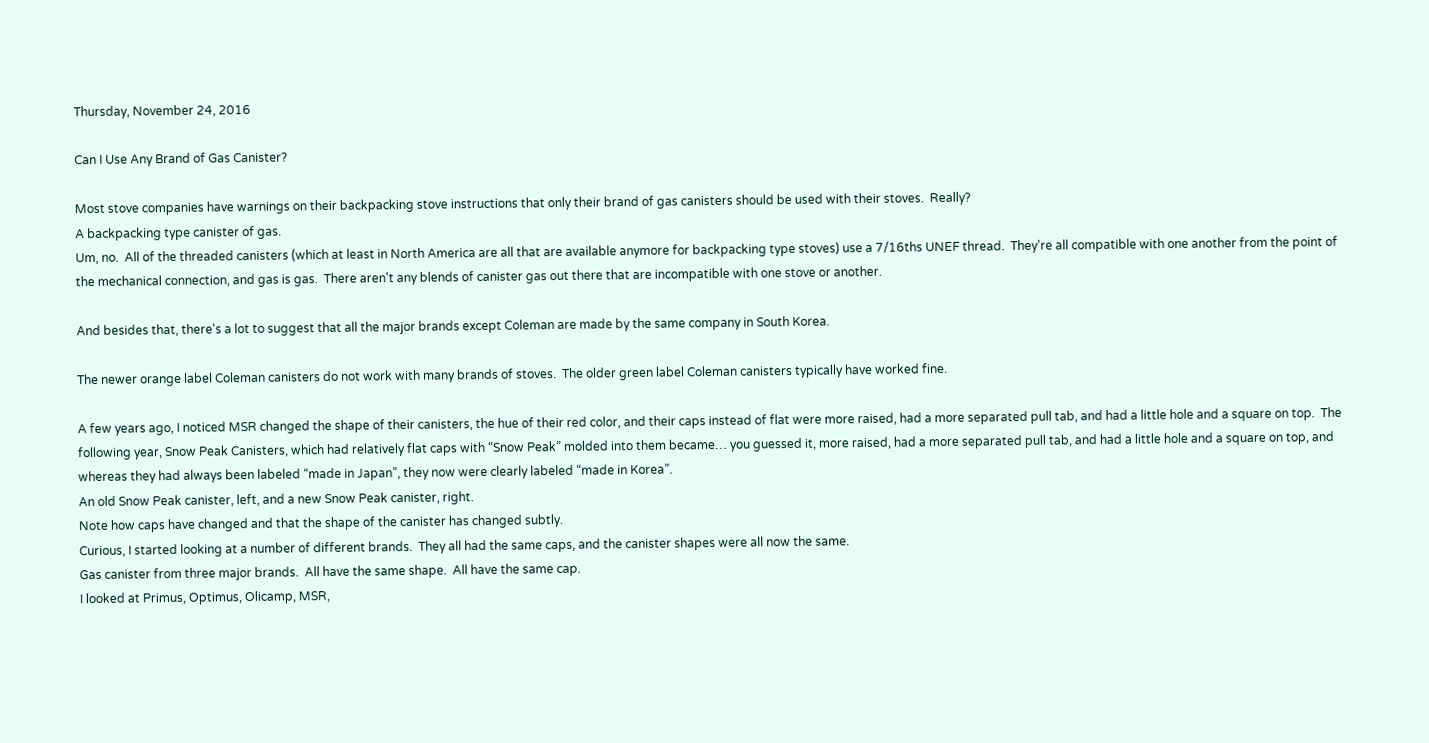Thursday, November 24, 2016

Can I Use Any Brand of Gas Canister?

Most stove companies have warnings on their backpacking stove instructions that only their brand of gas canisters should be used with their stoves.  Really?
A backpacking type canister of gas.
Um, no.  All of the threaded canisters (which at least in North America are all that are available anymore for backpacking type stoves) use a 7/16ths UNEF thread.  They're all compatible with one another from the point of the mechanical connection, and gas is gas.  There aren't any blends of canister gas out there that are incompatible with one stove or another.

And besides that, there's a lot to suggest that all the major brands except Coleman are made by the same company in South Korea.

The newer orange label Coleman canisters do not work with many brands of stoves.  The older green label Coleman canisters typically have worked fine.

A few years ago, I noticed MSR changed the shape of their canisters, the hue of their red color, and their caps instead of flat were more raised, had a more separated pull tab, and had a little hole and a square on top.  The following year, Snow Peak Canisters, which had relatively flat caps with “Snow Peak” molded into them became… you guessed it, more raised, had a more separated pull tab, and had a little hole and a square on top, and whereas they had always been labeled “made in Japan”, they now were clearly labeled “made in Korea”.
An old Snow Peak canister, left, and a new Snow Peak canister, right.
Note how caps have changed and that the shape of the canister has changed subtly.
Curious, I started looking at a number of different brands.  They all had the same caps, and the canister shapes were all now the same.
Gas canister from three major brands.  All have the same shape.  All have the same cap.
I looked at Primus, Optimus, Olicamp, MSR,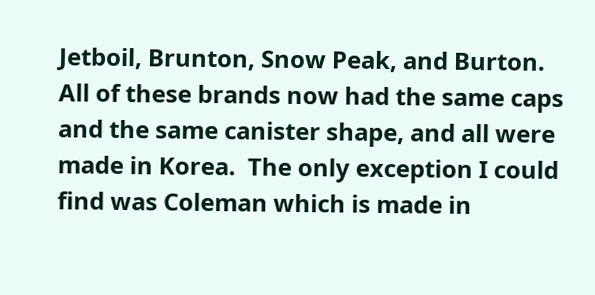Jetboil, Brunton, Snow Peak, and Burton.  All of these brands now had the same caps and the same canister shape, and all were made in Korea.  The only exception I could find was Coleman which is made in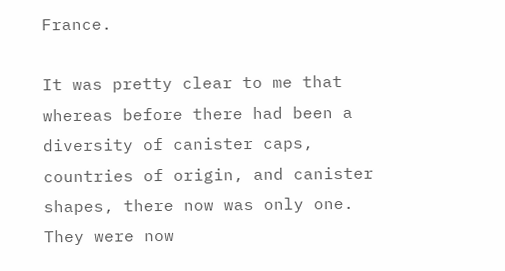France.

It was pretty clear to me that whereas before there had been a diversity of canister caps, countries of origin, and canister shapes, there now was only one.  They were now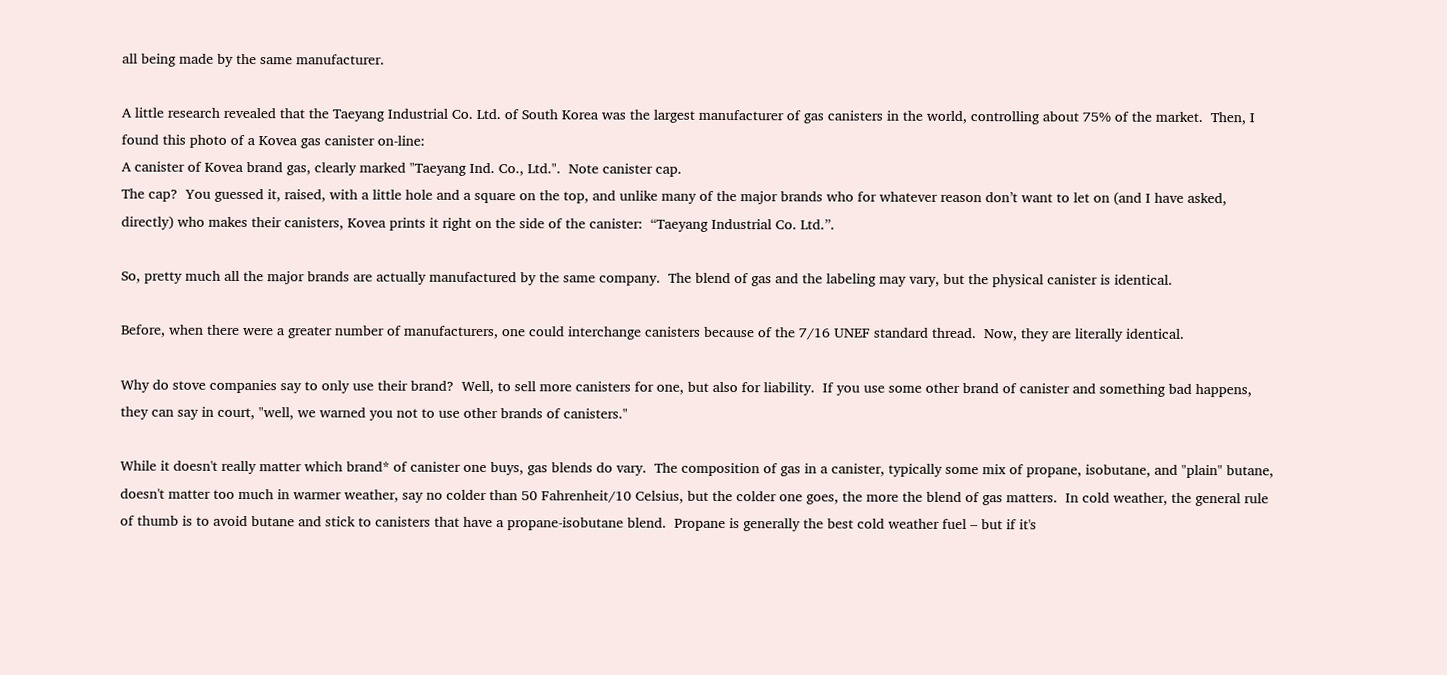all being made by the same manufacturer.

A little research revealed that the Taeyang Industrial Co. Ltd. of South Korea was the largest manufacturer of gas canisters in the world, controlling about 75% of the market.  Then, I found this photo of a Kovea gas canister on-line:
A canister of Kovea brand gas, clearly marked "Taeyang Ind. Co., Ltd.".  Note canister cap.
The cap?  You guessed it, raised, with a little hole and a square on the top, and unlike many of the major brands who for whatever reason don’t want to let on (and I have asked, directly) who makes their canisters, Kovea prints it right on the side of the canister:  “Taeyang Industrial Co. Ltd.”.

So, pretty much all the major brands are actually manufactured by the same company.  The blend of gas and the labeling may vary, but the physical canister is identical.

Before, when there were a greater number of manufacturers, one could interchange canisters because of the 7/16 UNEF standard thread.  Now, they are literally identical.

Why do stove companies say to only use their brand?  Well, to sell more canisters for one, but also for liability.  If you use some other brand of canister and something bad happens, they can say in court, "well, we warned you not to use other brands of canisters."

While it doesn't really matter which brand* of canister one buys, gas blends do vary.  The composition of gas in a canister, typically some mix of propane, isobutane, and "plain" butane, doesn't matter too much in warmer weather, say no colder than 50 Fahrenheit/10 Celsius, but the colder one goes, the more the blend of gas matters.  In cold weather, the general rule of thumb is to avoid butane and stick to canisters that have a propane-isobutane blend.  Propane is generally the best cold weather fuel – but if it's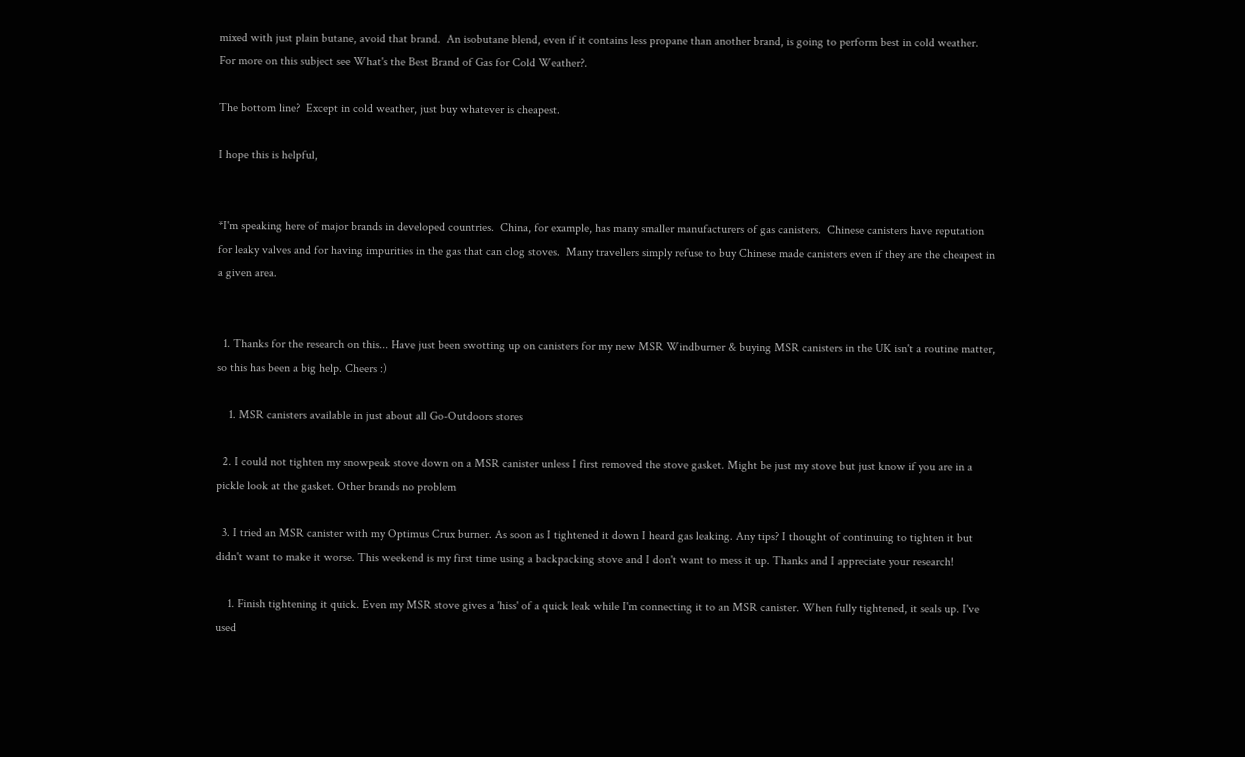mixed with just plain butane, avoid that brand.  An isobutane blend, even if it contains less propane than another brand, is going to perform best in cold weather.  For more on this subject see What's the Best Brand of Gas for Cold Weather?.

The bottom line?  Except in cold weather, just buy whatever is cheapest.

I hope this is helpful,


*I'm speaking here of major brands in developed countries.  China, for example, has many smaller manufacturers of gas canisters.  Chinese canisters have reputation for leaky valves and for having impurities in the gas that can clog stoves.  Many travellers simply refuse to buy Chinese made canisters even if they are the cheapest in a given area.


  1. Thanks for the research on this... Have just been swotting up on canisters for my new MSR Windburner & buying MSR canisters in the UK isn't a routine matter, so this has been a big help. Cheers :)

    1. MSR canisters available in just about all Go-Outdoors stores

  2. I could not tighten my snowpeak stove down on a MSR canister unless I first removed the stove gasket. Might be just my stove but just know if you are in a pickle look at the gasket. Other brands no problem

  3. I tried an MSR canister with my Optimus Crux burner. As soon as I tightened it down I heard gas leaking. Any tips? I thought of continuing to tighten it but didn't want to make it worse. This weekend is my first time using a backpacking stove and I don't want to mess it up. Thanks and I appreciate your research!

    1. Finish tightening it quick. Even my MSR stove gives a 'hiss' of a quick leak while I'm connecting it to an MSR canister. When fully tightened, it seals up. I've used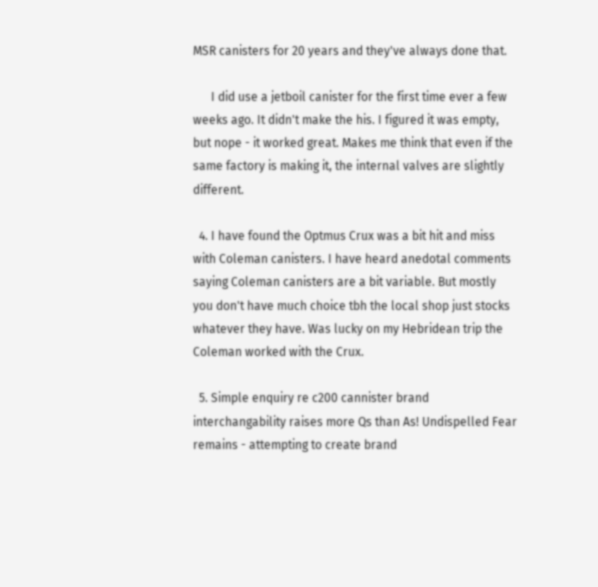MSR canisters for 20 years and they've always done that.

      I did use a jetboil canister for the first time ever a few weeks ago. It didn't make the his. I figured it was empty, but nope - it worked great. Makes me think that even if the same factory is making it, the internal valves are slightly different.

  4. I have found the Optmus Crux was a bit hit and miss with Coleman canisters. I have heard anedotal comments saying Coleman canisters are a bit variable. But mostly you don't have much choice tbh the local shop just stocks whatever they have. Was lucky on my Hebridean trip the Coleman worked with the Crux.

  5. Simple enquiry re c200 cannister brand interchangability raises more Qs than As! Undispelled Fear remains - attempting to create brand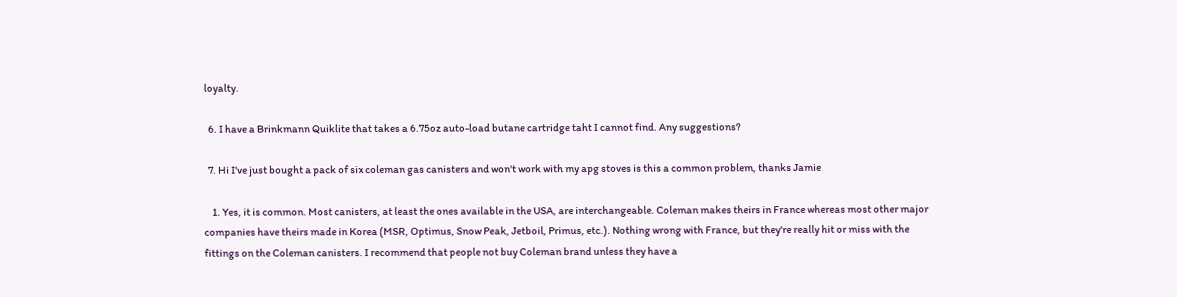loyalty.

  6. I have a Brinkmann Quiklite that takes a 6.75oz auto-load butane cartridge taht I cannot find. Any suggestions?

  7. Hi I've just bought a pack of six coleman gas canisters and won't work with my apg stoves is this a common problem, thanks Jamie

    1. Yes, it is common. Most canisters, at least the ones available in the USA, are interchangeable. Coleman makes theirs in France whereas most other major companies have theirs made in Korea (MSR, Optimus, Snow Peak, Jetboil, Primus, etc.). Nothing wrong with France, but they're really hit or miss with the fittings on the Coleman canisters. I recommend that people not buy Coleman brand unless they have a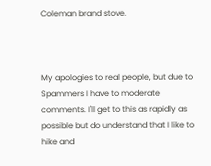Coleman brand stove.



My apologies to real people, but due to Spammers I have to moderate comments. I'll get to this as rapidly as possible but do understand that I like to hike and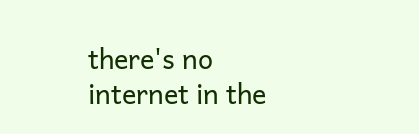there's no internet in the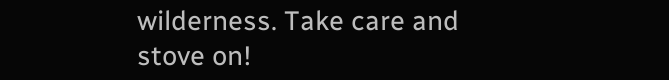wilderness. Take care and stove on!